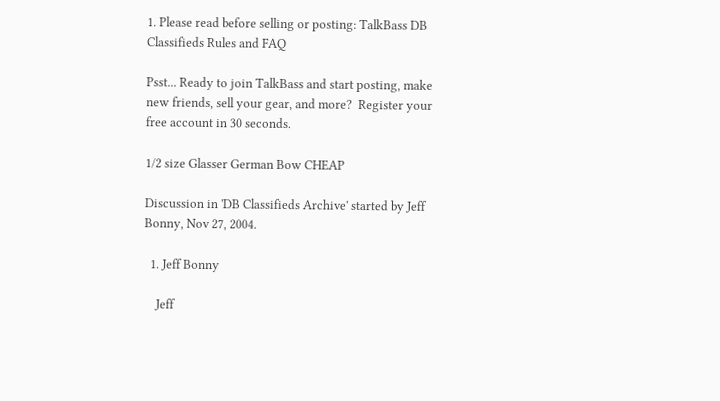1. Please read before selling or posting: TalkBass DB Classifieds Rules and FAQ

Psst... Ready to join TalkBass and start posting, make new friends, sell your gear, and more?  Register your free account in 30 seconds.

1/2 size Glasser German Bow CHEAP

Discussion in 'DB Classifieds Archive' started by Jeff Bonny, Nov 27, 2004.

  1. Jeff Bonny

    Jeff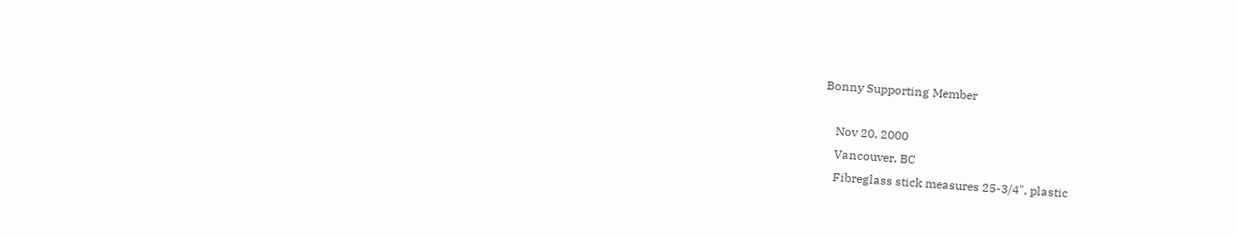Bonny Supporting Member

    Nov 20, 2000
    Vancouver, BC
    Fibreglass stick measures 25-3/4", plastic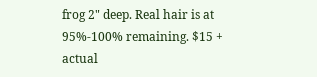frog 2" deep. Real hair is at 95%-100% remaining. $15 + actual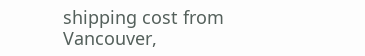shipping cost from Vancouver,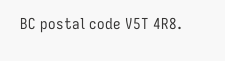BC postal code V5T 4R8.